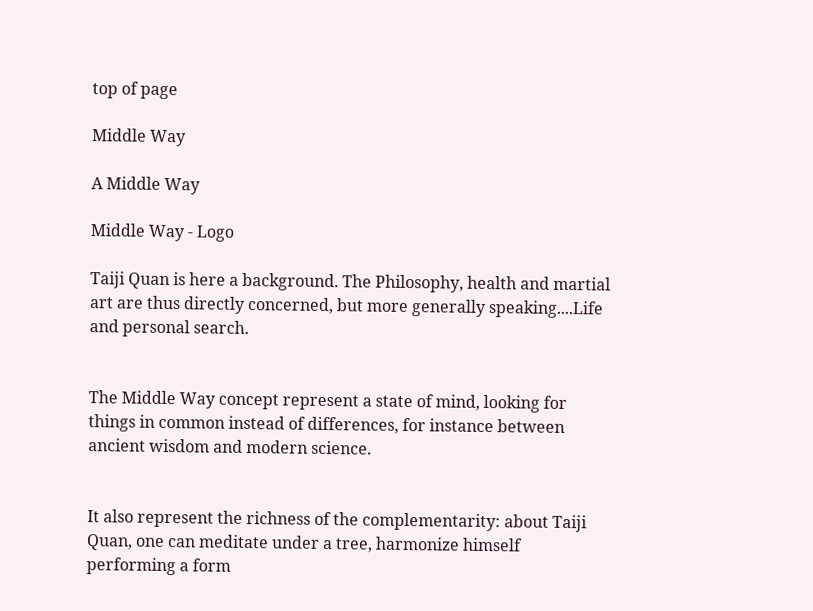top of page

Middle Way

A Middle Way

Middle Way - Logo

Taiji Quan is here a background. The Philosophy, health and martial art are thus directly concerned, but more generally speaking....Life and personal search.


The Middle Way concept represent a state of mind, looking for things in common instead of differences, for instance between ancient wisdom and modern science.


It also represent the richness of the complementarity: about Taiji Quan, one can meditate under a tree, harmonize himself performing a form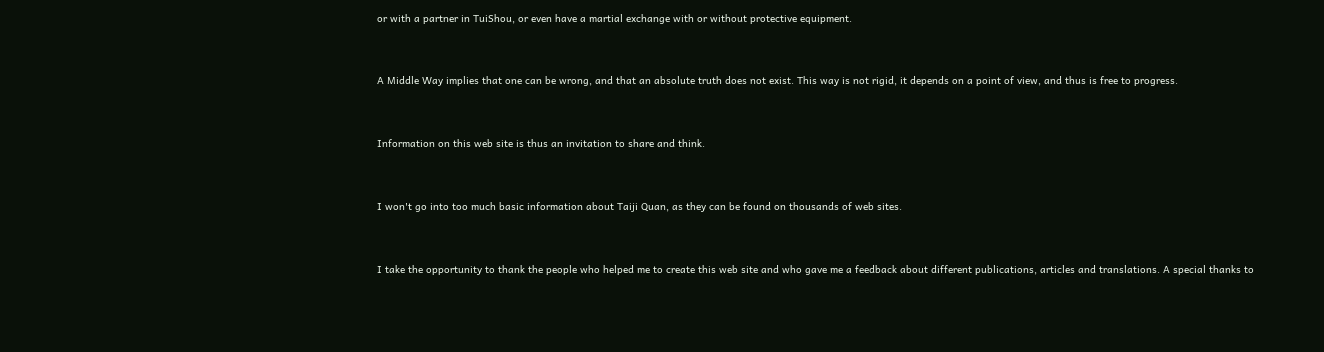or with a partner in TuiShou, or even have a martial exchange with or without protective equipment.


A Middle Way implies that one can be wrong, and that an absolute truth does not exist. This way is not rigid, it depends on a point of view, and thus is free to progress.


Information on this web site is thus an invitation to share and think.


I won't go into too much basic information about Taiji Quan, as they can be found on thousands of web sites.


I take the opportunity to thank the people who helped me to create this web site and who gave me a feedback about different publications, articles and translations. A special thanks to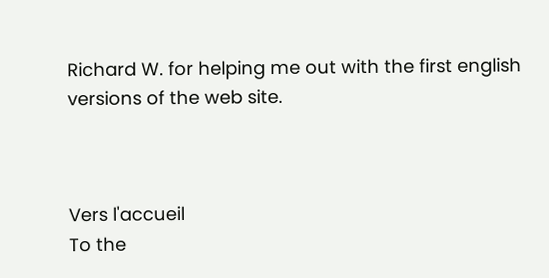Richard W. for helping me out with the first english versions of the web site.



Vers l'accueil
To the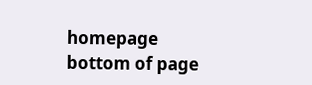homepage
bottom of page